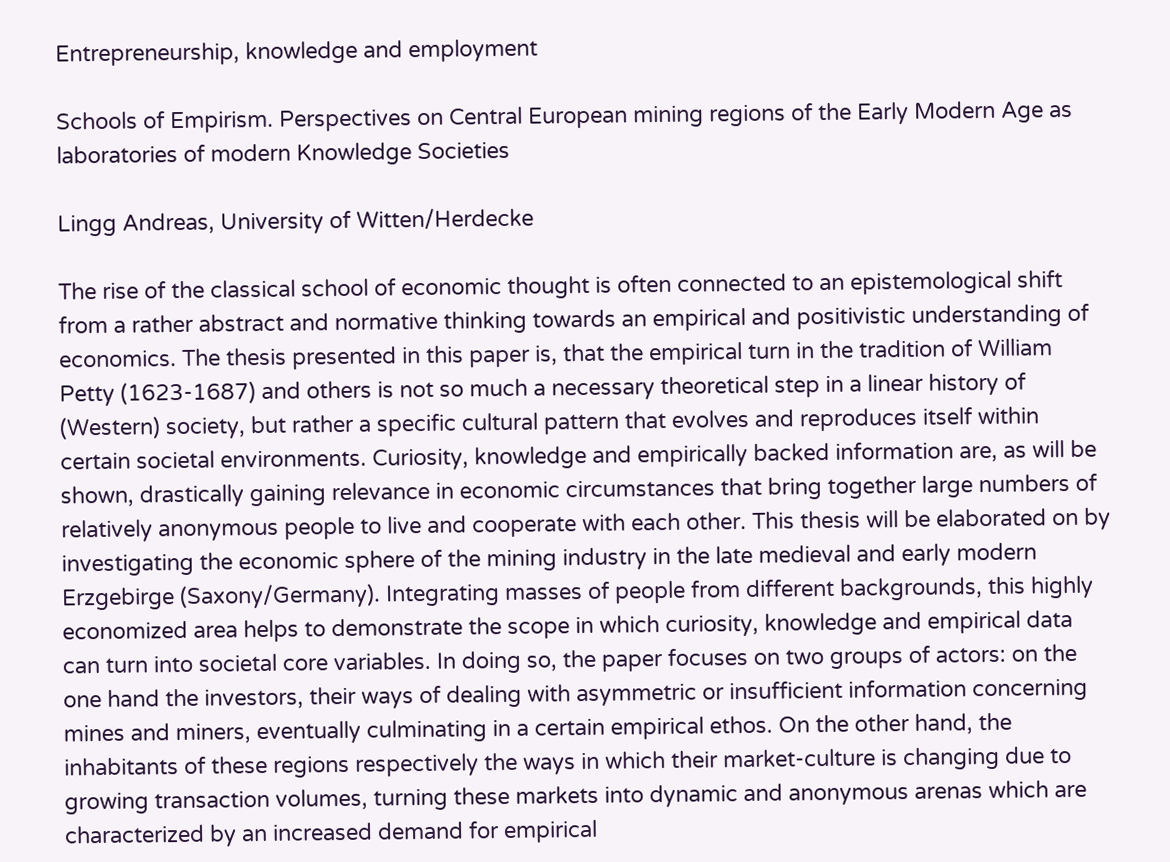Entrepreneurship, knowledge and employment

Schools of Empirism. Perspectives on Central European mining regions of the Early Modern Age as laboratories of modern Knowledge Societies

Lingg Andreas, University of Witten/Herdecke

The rise of the classical school of economic thought is often connected to an epistemological shift from a rather abstract and normative thinking towards an empirical and positivistic understanding of economics. The thesis presented in this paper is, that the empirical turn in the tradition of William Petty (1623-1687) and others is not so much a necessary theoretical step in a linear history of (Western) society, but rather a specific cultural pattern that evolves and reproduces itself within certain societal environments. Curiosity, knowledge and empirically backed information are, as will be shown, drastically gaining relevance in economic circumstances that bring together large numbers of relatively anonymous people to live and cooperate with each other. This thesis will be elaborated on by investigating the economic sphere of the mining industry in the late medieval and early modern Erzgebirge (Saxony/Germany). Integrating masses of people from different backgrounds, this highly economized area helps to demonstrate the scope in which curiosity, knowledge and empirical data can turn into societal core variables. In doing so, the paper focuses on two groups of actors: on the one hand the investors, their ways of dealing with asymmetric or insufficient information concerning mines and miners, eventually culminating in a certain empirical ethos. On the other hand, the inhabitants of these regions respectively the ways in which their market-culture is changing due to growing transaction volumes, turning these markets into dynamic and anonymous arenas which are characterized by an increased demand for empirical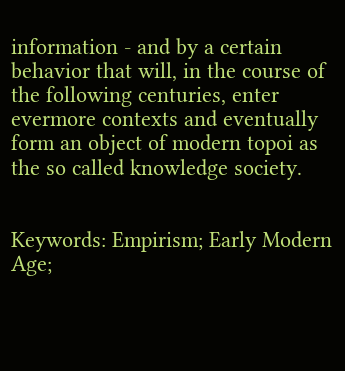information - and by a certain behavior that will, in the course of the following centuries, enter evermore contexts and eventually form an object of modern topoi as the so called knowledge society.


Keywords: Empirism; Early Modern Age;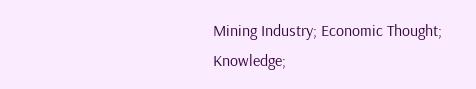Mining Industry; Economic Thought; Knowledge;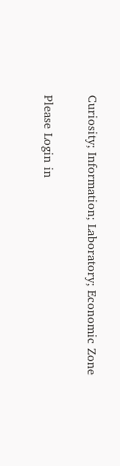Curiosity; Information; Laboratory; Economic Zone

Please Login in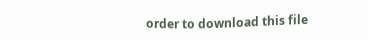order to download this file